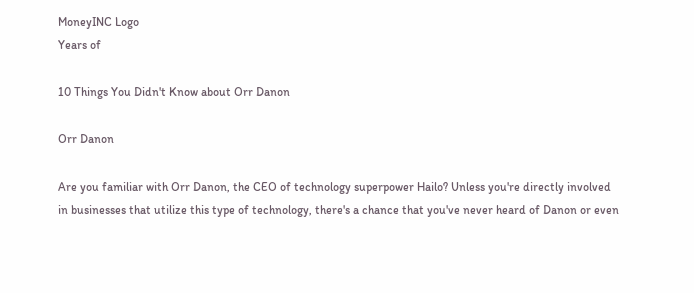MoneyINC Logo
Years of

10 Things You Didn't Know about Orr Danon

Orr Danon

Are you familiar with Orr Danon, the CEO of technology superpower Hailo? Unless you're directly involved in businesses that utilize this type of technology, there's a chance that you've never heard of Danon or even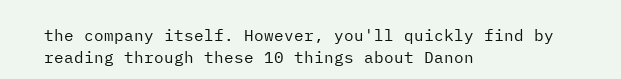the company itself. However, you'll quickly find by reading through these 10 things about Danon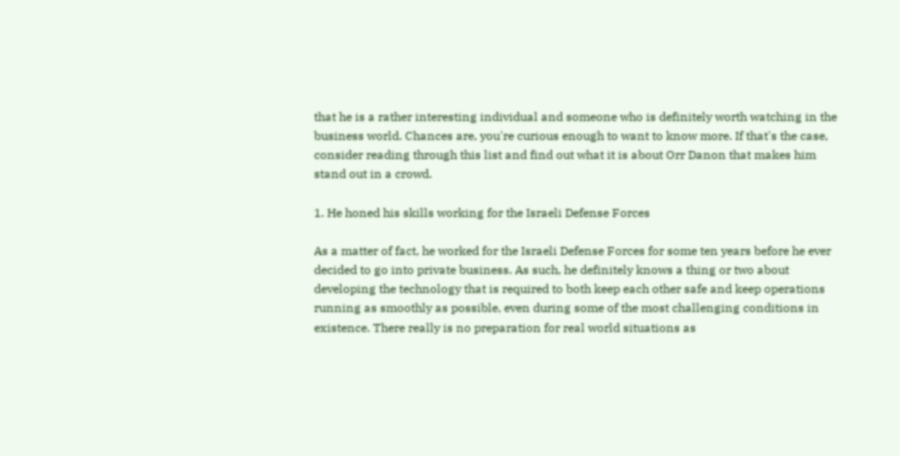that he is a rather interesting individual and someone who is definitely worth watching in the business world. Chances are, you're curious enough to want to know more. If that's the case, consider reading through this list and find out what it is about Orr Danon that makes him stand out in a crowd.

1. He honed his skills working for the Israeli Defense Forces

As a matter of fact, he worked for the Israeli Defense Forces for some ten years before he ever decided to go into private business. As such, he definitely knows a thing or two about developing the technology that is required to both keep each other safe and keep operations running as smoothly as possible, even during some of the most challenging conditions in existence. There really is no preparation for real world situations as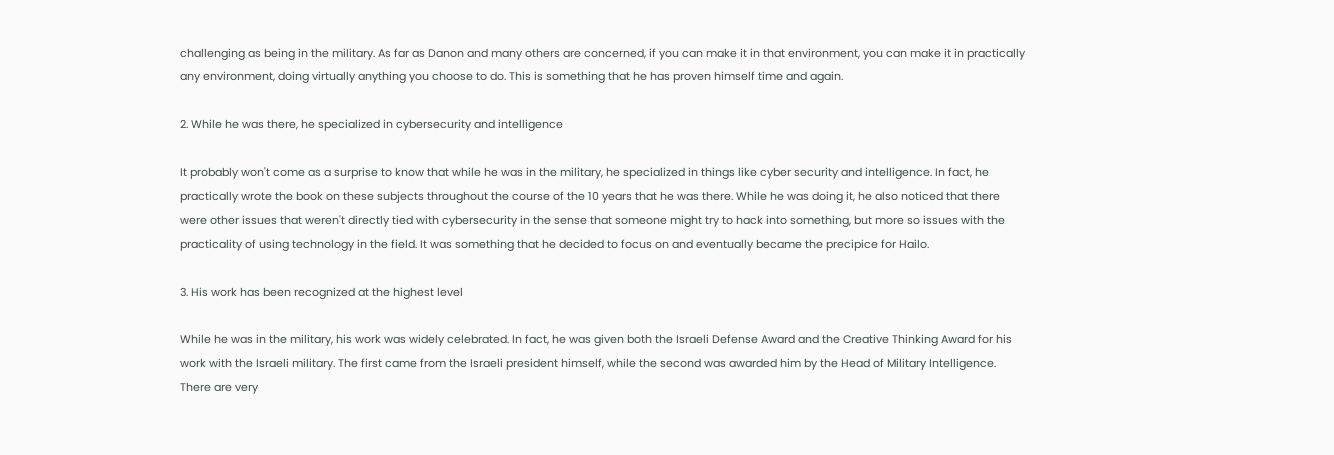challenging as being in the military. As far as Danon and many others are concerned, if you can make it in that environment, you can make it in practically any environment, doing virtually anything you choose to do. This is something that he has proven himself time and again.

2. While he was there, he specialized in cybersecurity and intelligence

It probably won't come as a surprise to know that while he was in the military, he specialized in things like cyber security and intelligence. In fact, he practically wrote the book on these subjects throughout the course of the 10 years that he was there. While he was doing it, he also noticed that there were other issues that weren't directly tied with cybersecurity in the sense that someone might try to hack into something, but more so issues with the practicality of using technology in the field. It was something that he decided to focus on and eventually became the precipice for Hailo.

3. His work has been recognized at the highest level

While he was in the military, his work was widely celebrated. In fact, he was given both the Israeli Defense Award and the Creative Thinking Award for his work with the Israeli military. The first came from the Israeli president himself, while the second was awarded him by the Head of Military Intelligence. There are very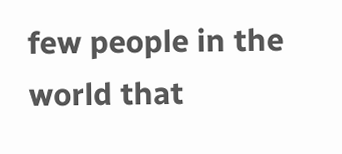few people in the world that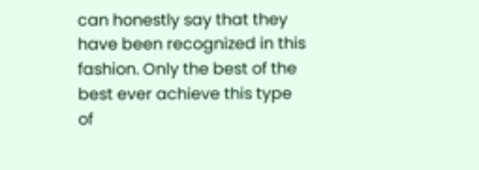can honestly say that they have been recognized in this fashion. Only the best of the best ever achieve this type of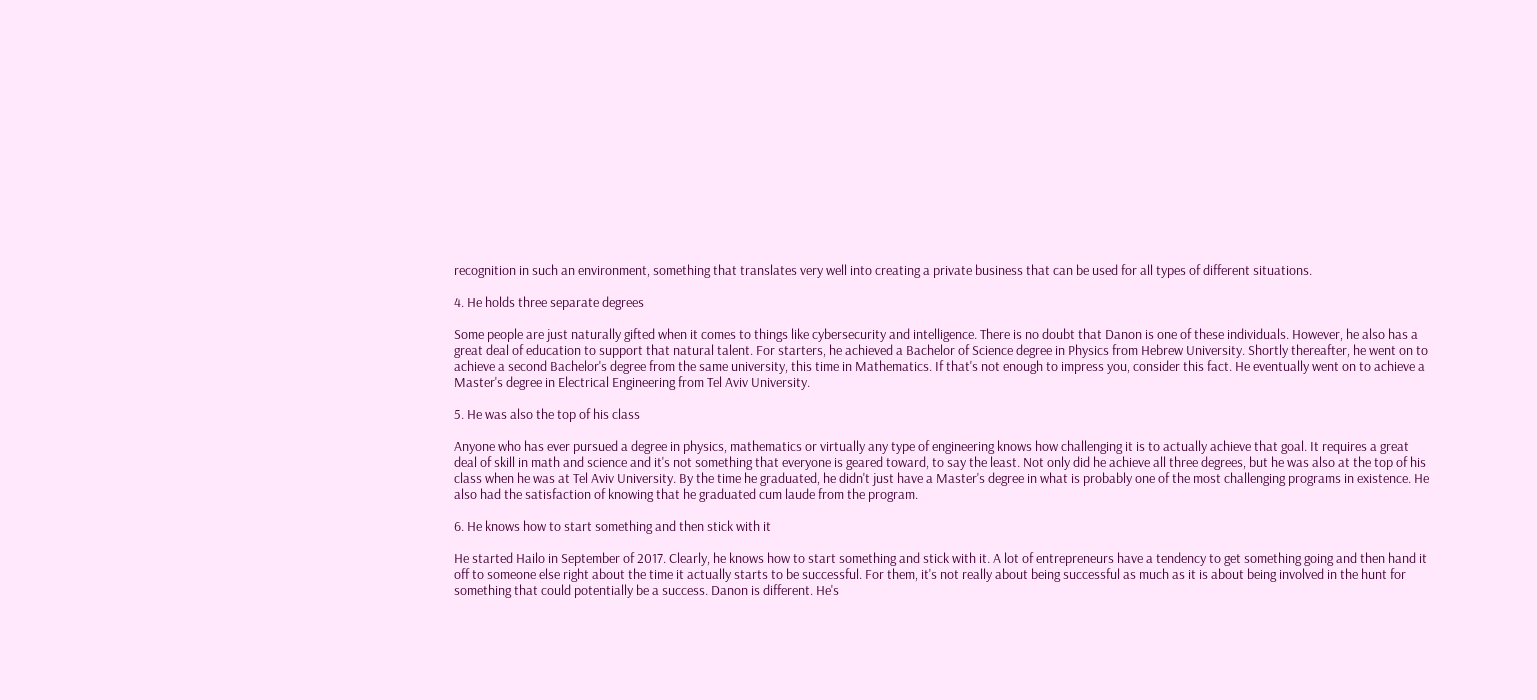recognition in such an environment, something that translates very well into creating a private business that can be used for all types of different situations.

4. He holds three separate degrees

Some people are just naturally gifted when it comes to things like cybersecurity and intelligence. There is no doubt that Danon is one of these individuals. However, he also has a great deal of education to support that natural talent. For starters, he achieved a Bachelor of Science degree in Physics from Hebrew University. Shortly thereafter, he went on to achieve a second Bachelor's degree from the same university, this time in Mathematics. If that's not enough to impress you, consider this fact. He eventually went on to achieve a Master's degree in Electrical Engineering from Tel Aviv University.

5. He was also the top of his class

Anyone who has ever pursued a degree in physics, mathematics or virtually any type of engineering knows how challenging it is to actually achieve that goal. It requires a great deal of skill in math and science and it's not something that everyone is geared toward, to say the least. Not only did he achieve all three degrees, but he was also at the top of his class when he was at Tel Aviv University. By the time he graduated, he didn't just have a Master's degree in what is probably one of the most challenging programs in existence. He also had the satisfaction of knowing that he graduated cum laude from the program.

6. He knows how to start something and then stick with it

He started Hailo in September of 2017. Clearly, he knows how to start something and stick with it. A lot of entrepreneurs have a tendency to get something going and then hand it off to someone else right about the time it actually starts to be successful. For them, it's not really about being successful as much as it is about being involved in the hunt for something that could potentially be a success. Danon is different. He's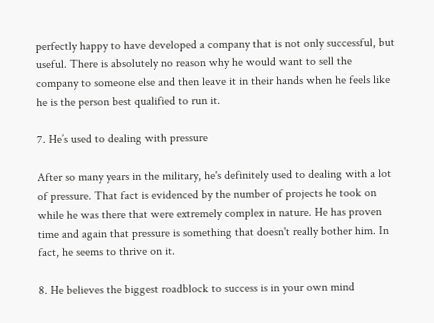perfectly happy to have developed a company that is not only successful, but useful. There is absolutely no reason why he would want to sell the company to someone else and then leave it in their hands when he feels like he is the person best qualified to run it.

7. He’s used to dealing with pressure

After so many years in the military, he's definitely used to dealing with a lot of pressure. That fact is evidenced by the number of projects he took on while he was there that were extremely complex in nature. He has proven time and again that pressure is something that doesn't really bother him. In fact, he seems to thrive on it.

8. He believes the biggest roadblock to success is in your own mind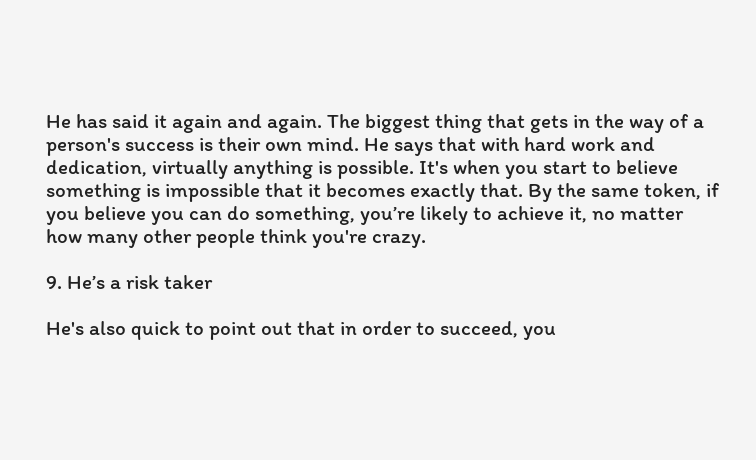He has said it again and again. The biggest thing that gets in the way of a person's success is their own mind. He says that with hard work and dedication, virtually anything is possible. It's when you start to believe something is impossible that it becomes exactly that. By the same token, if you believe you can do something, you’re likely to achieve it, no matter how many other people think you're crazy.

9. He’s a risk taker

He's also quick to point out that in order to succeed, you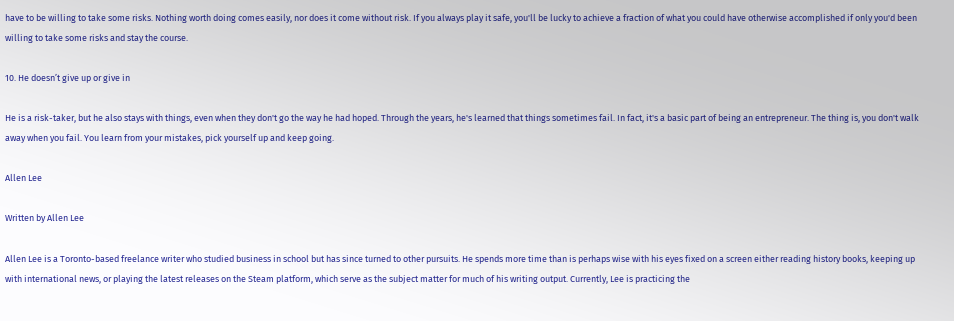have to be willing to take some risks. Nothing worth doing comes easily, nor does it come without risk. If you always play it safe, you'll be lucky to achieve a fraction of what you could have otherwise accomplished if only you'd been willing to take some risks and stay the course.

10. He doesn’t give up or give in

He is a risk-taker, but he also stays with things, even when they don't go the way he had hoped. Through the years, he's learned that things sometimes fail. In fact, it's a basic part of being an entrepreneur. The thing is, you don't walk away when you fail. You learn from your mistakes, pick yourself up and keep going.

Allen Lee

Written by Allen Lee

Allen Lee is a Toronto-based freelance writer who studied business in school but has since turned to other pursuits. He spends more time than is perhaps wise with his eyes fixed on a screen either reading history books, keeping up with international news, or playing the latest releases on the Steam platform, which serve as the subject matter for much of his writing output. Currently, Lee is practicing the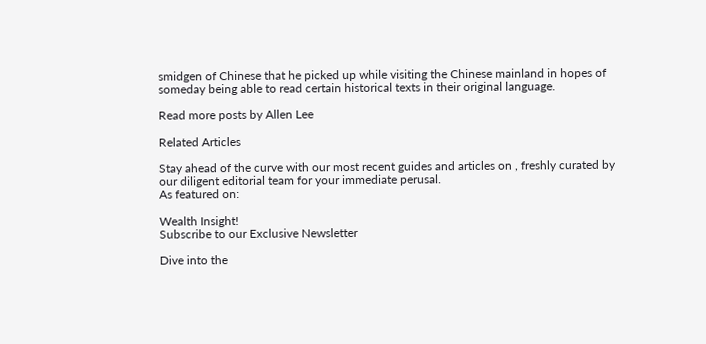smidgen of Chinese that he picked up while visiting the Chinese mainland in hopes of someday being able to read certain historical texts in their original language.

Read more posts by Allen Lee

Related Articles

Stay ahead of the curve with our most recent guides and articles on , freshly curated by our diligent editorial team for your immediate perusal.
As featured on:

Wealth Insight!
Subscribe to our Exclusive Newsletter

Dive into the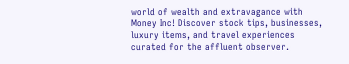world of wealth and extravagance with Money Inc! Discover stock tips, businesses, luxury items, and travel experiences curated for the affluent observer.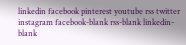linkedin facebook pinterest youtube rss twitter instagram facebook-blank rss-blank linkedin-blank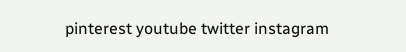pinterest youtube twitter instagram